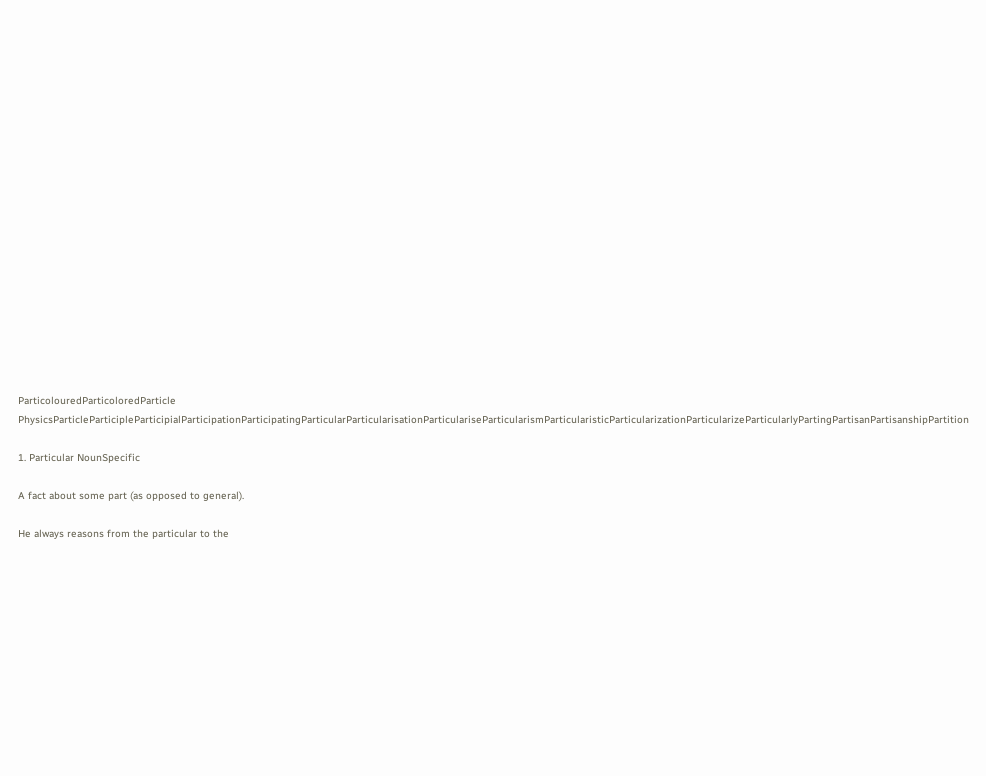ParticolouredParticoloredParticle PhysicsParticleParticipleParticipialParticipationParticipatingParticularParticularisationParticulariseParticularismParticularisticParticularizationParticularizeParticularlyPartingPartisanPartisanshipPartition

1. Particular NounSpecific

A fact about some part (as opposed to general).

He always reasons from the particular to the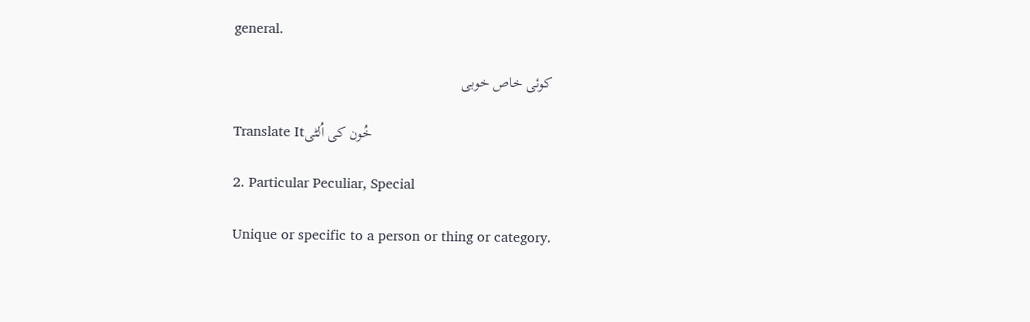general.

کوئی خاص خوبی

Translate Itخُون کی اُلٹی

2. Particular Peculiar, Special

Unique or specific to a person or thing or category.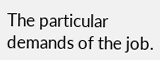The particular demands of the job.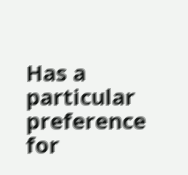Has a particular preference for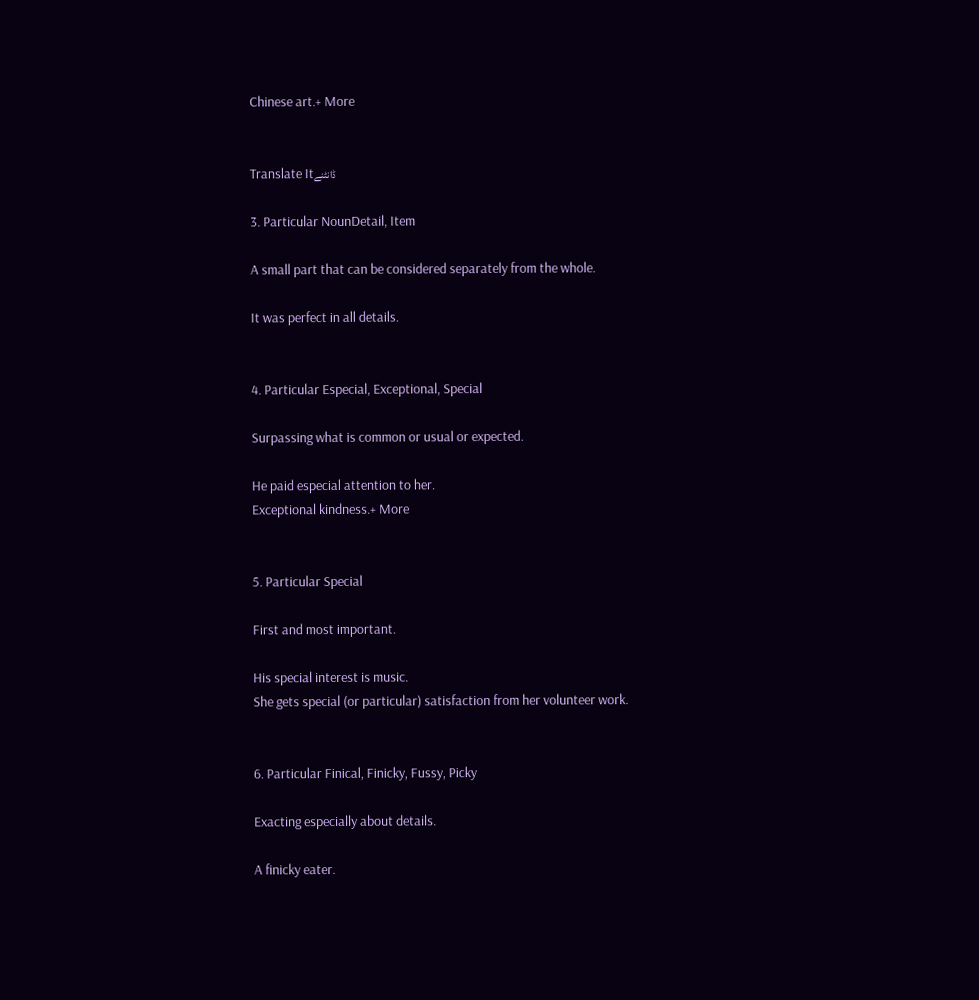Chinese art.+ More


Translate Itڈانٹنے

3. Particular NounDetail, Item

A small part that can be considered separately from the whole.

It was perfect in all details.


4. Particular Especial, Exceptional, Special

Surpassing what is common or usual or expected.

He paid especial attention to her.
Exceptional kindness.+ More


5. Particular Special

First and most important.

His special interest is music.
She gets special (or particular) satisfaction from her volunteer work.


6. Particular Finical, Finicky, Fussy, Picky

Exacting especially about details.

A finicky eater.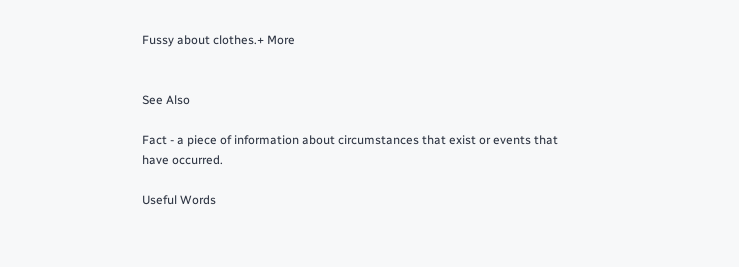Fussy about clothes.+ More


See Also

Fact - a piece of information about circumstances that exist or events that have occurred.

Useful Words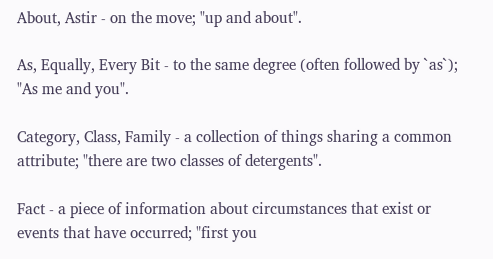About, Astir - on the move; "up and about".

As, Equally, Every Bit - to the same degree (often followed by `as`); "As me and you".

Category, Class, Family - a collection of things sharing a common attribute; "there are two classes of detergents".

Fact - a piece of information about circumstances that exist or events that have occurred; "first you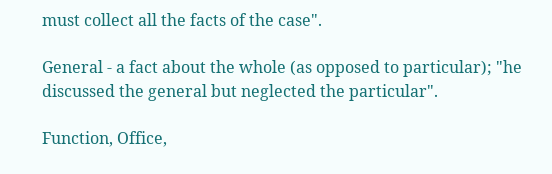must collect all the facts of the case".

General - a fact about the whole (as opposed to particular); "he discussed the general but neglected the particular".

Function, Office,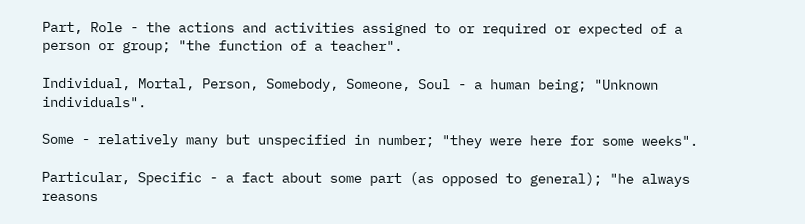Part, Role - the actions and activities assigned to or required or expected of a person or group; "the function of a teacher".

Individual, Mortal, Person, Somebody, Someone, Soul - a human being; "Unknown individuals".

Some - relatively many but unspecified in number; "they were here for some weeks".

Particular, Specific - a fact about some part (as opposed to general); "he always reasons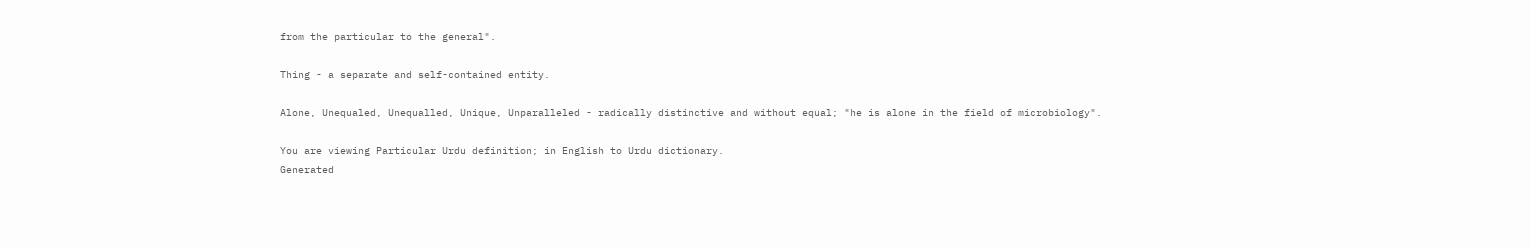from the particular to the general".

Thing - a separate and self-contained entity.

Alone, Unequaled, Unequalled, Unique, Unparalleled - radically distinctive and without equal; "he is alone in the field of microbiology".

You are viewing Particular Urdu definition; in English to Urdu dictionary.
Generated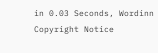in 0.03 Seconds, Wordinn Copyright Notice